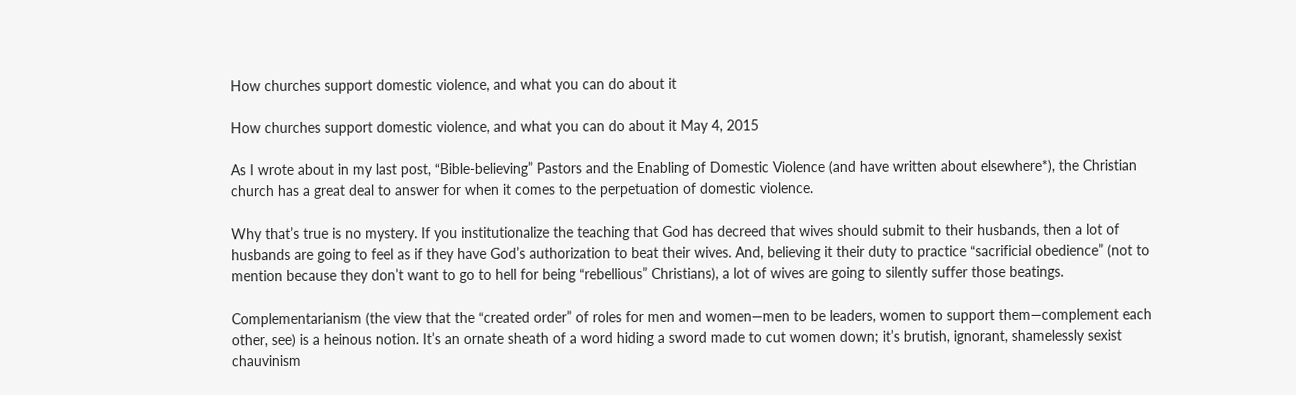How churches support domestic violence, and what you can do about it

How churches support domestic violence, and what you can do about it May 4, 2015

As I wrote about in my last post, “Bible-believing” Pastors and the Enabling of Domestic Violence (and have written about elsewhere*), the Christian church has a great deal to answer for when it comes to the perpetuation of domestic violence.

Why that’s true is no mystery. If you institutionalize the teaching that God has decreed that wives should submit to their husbands, then a lot of husbands are going to feel as if they have God’s authorization to beat their wives. And, believing it their duty to practice “sacrificial obedience” (not to mention because they don’t want to go to hell for being “rebellious” Christians), a lot of wives are going to silently suffer those beatings.

Complementarianism (the view that the “created order” of roles for men and women—men to be leaders, women to support them—complement each other, see) is a heinous notion. It’s an ornate sheath of a word hiding a sword made to cut women down; it’s brutish, ignorant, shamelessly sexist chauvinism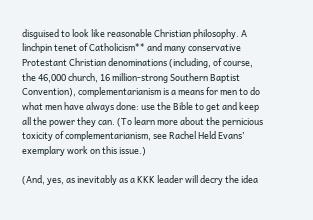disguised to look like reasonable Christian philosophy. A linchpin tenet of Catholicism** and many conservative Protestant Christian denominations (including, of course, the 46,000 church, 16 million-strong Southern Baptist Convention), complementarianism is a means for men to do what men have always done: use the Bible to get and keep all the power they can. (To learn more about the pernicious toxicity of complementarianism, see Rachel Held Evans’ exemplary work on this issue.)

(And, yes, as inevitably as a KKK leader will decry the idea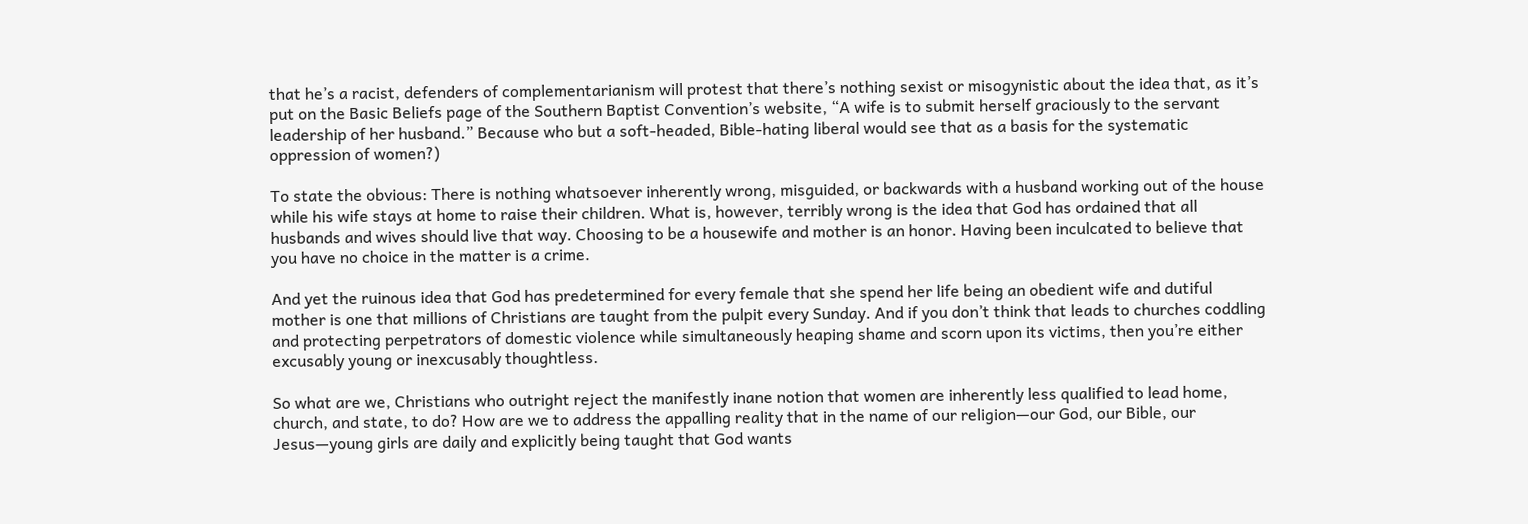that he’s a racist, defenders of complementarianism will protest that there’s nothing sexist or misogynistic about the idea that, as it’s put on the Basic Beliefs page of the Southern Baptist Convention’s website, “A wife is to submit herself graciously to the servant leadership of her husband.” Because who but a soft-headed, Bible-hating liberal would see that as a basis for the systematic oppression of women?)

To state the obvious: There is nothing whatsoever inherently wrong, misguided, or backwards with a husband working out of the house while his wife stays at home to raise their children. What is, however, terribly wrong is the idea that God has ordained that all husbands and wives should live that way. Choosing to be a housewife and mother is an honor. Having been inculcated to believe that you have no choice in the matter is a crime.

And yet the ruinous idea that God has predetermined for every female that she spend her life being an obedient wife and dutiful mother is one that millions of Christians are taught from the pulpit every Sunday. And if you don’t think that leads to churches coddling and protecting perpetrators of domestic violence while simultaneously heaping shame and scorn upon its victims, then you’re either excusably young or inexcusably thoughtless.

So what are we, Christians who outright reject the manifestly inane notion that women are inherently less qualified to lead home, church, and state, to do? How are we to address the appalling reality that in the name of our religion—our God, our Bible, our Jesus—young girls are daily and explicitly being taught that God wants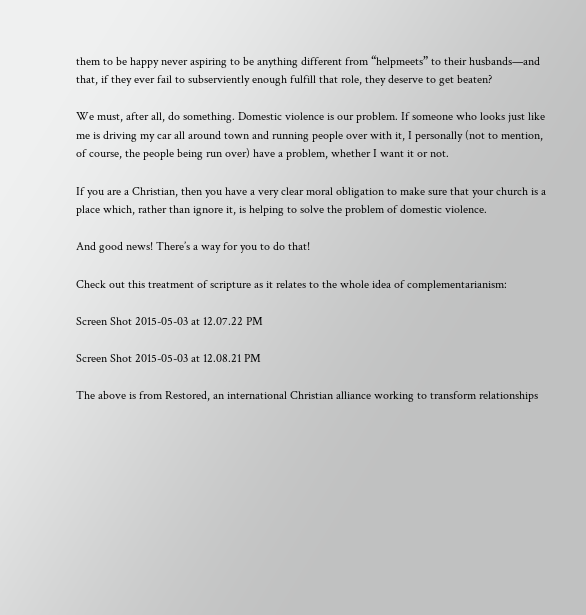them to be happy never aspiring to be anything different from “helpmeets” to their husbands—and that, if they ever fail to subserviently enough fulfill that role, they deserve to get beaten?

We must, after all, do something. Domestic violence is our problem. If someone who looks just like me is driving my car all around town and running people over with it, I personally (not to mention, of course, the people being run over) have a problem, whether I want it or not.

If you are a Christian, then you have a very clear moral obligation to make sure that your church is a place which, rather than ignore it, is helping to solve the problem of domestic violence.

And good news! There’s a way for you to do that!

Check out this treatment of scripture as it relates to the whole idea of complementarianism:

Screen Shot 2015-05-03 at 12.07.22 PM

Screen Shot 2015-05-03 at 12.08.21 PM

The above is from Restored, an international Christian alliance working to transform relationships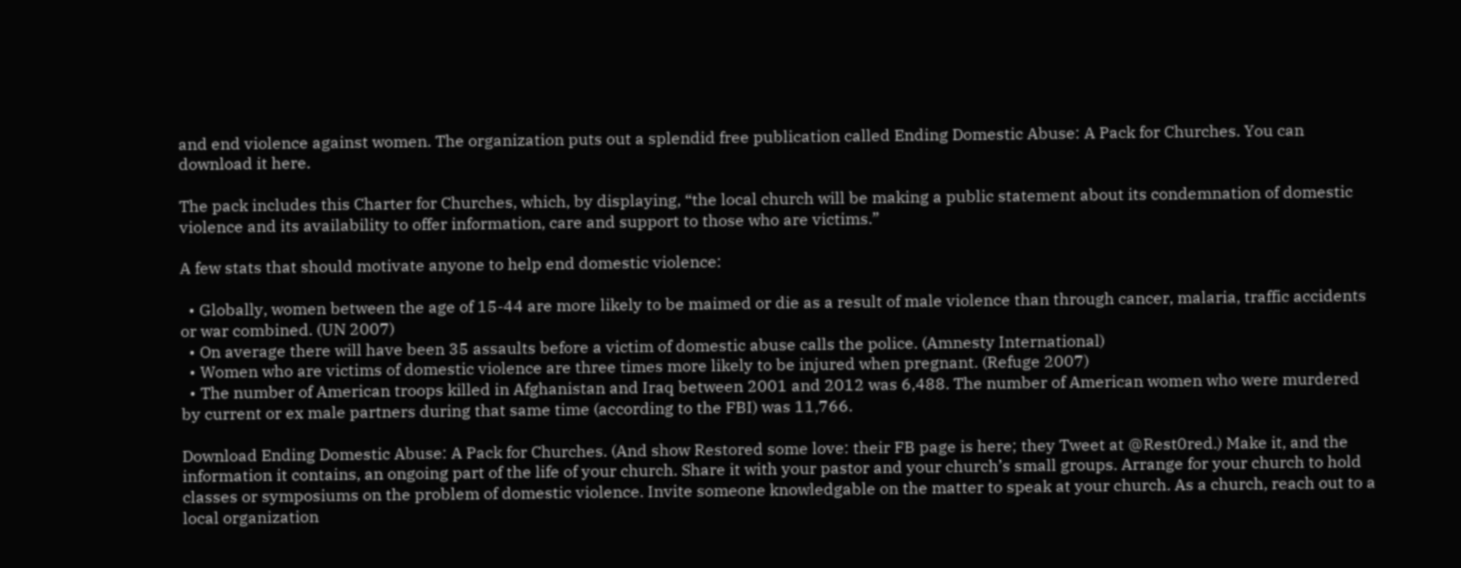and end violence against women. The organization puts out a splendid free publication called Ending Domestic Abuse: A Pack for Churches. You can download it here.

The pack includes this Charter for Churches, which, by displaying, “the local church will be making a public statement about its condemnation of domestic violence and its availability to offer information, care and support to those who are victims.”

A few stats that should motivate anyone to help end domestic violence:

  • Globally, women between the age of 15-44 are more likely to be maimed or die as a result of male violence than through cancer, malaria, traffic accidents or war combined. (UN 2007)
  • On average there will have been 35 assaults before a victim of domestic abuse calls the police. (Amnesty International)
  • Women who are victims of domestic violence are three times more likely to be injured when pregnant. (Refuge 2007)
  • The number of American troops killed in Afghanistan and Iraq between 2001 and 2012 was 6,488. The number of American women who were murdered by current or ex male partners during that same time (according to the FBI) was 11,766.

Download Ending Domestic Abuse: A Pack for Churches. (And show Restored some love: their FB page is here; they Tweet at @Rest0red.) Make it, and the information it contains, an ongoing part of the life of your church. Share it with your pastor and your church’s small groups. Arrange for your church to hold classes or symposiums on the problem of domestic violence. Invite someone knowledgable on the matter to speak at your church. As a church, reach out to a local organization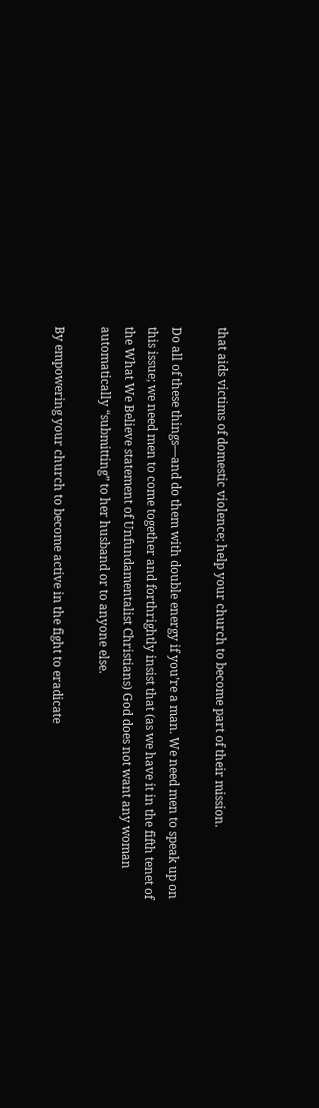that aids victims of domestic violence; help your church to become part of their mission.

Do all of these things—and do them with double energy if you’re a man. We need men to speak up on this issue; we need men to come together and forthrightly insist that (as we have it in the fifth tenet of the What We Believe statement of Unfundamentalist Christians) God does not want any woman automatically “submitting” to her husband or to anyone else.

By empowering your church to become active in the fight to eradicate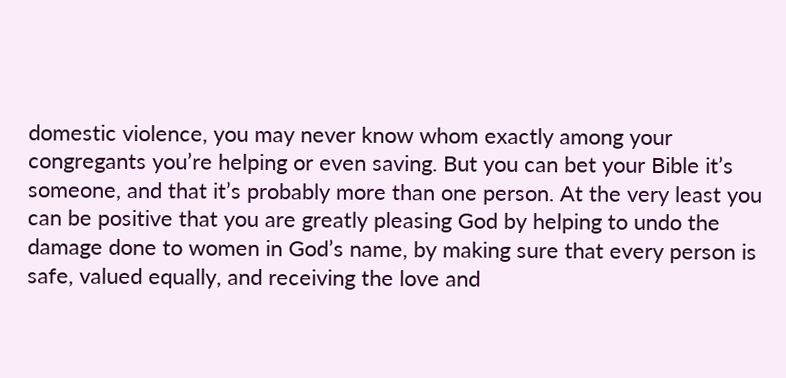domestic violence, you may never know whom exactly among your congregants you’re helping or even saving. But you can bet your Bible it’s someone, and that it’s probably more than one person. At the very least you can be positive that you are greatly pleasing God by helping to undo the damage done to women in God’s name, by making sure that every person is safe, valued equally, and receiving the love and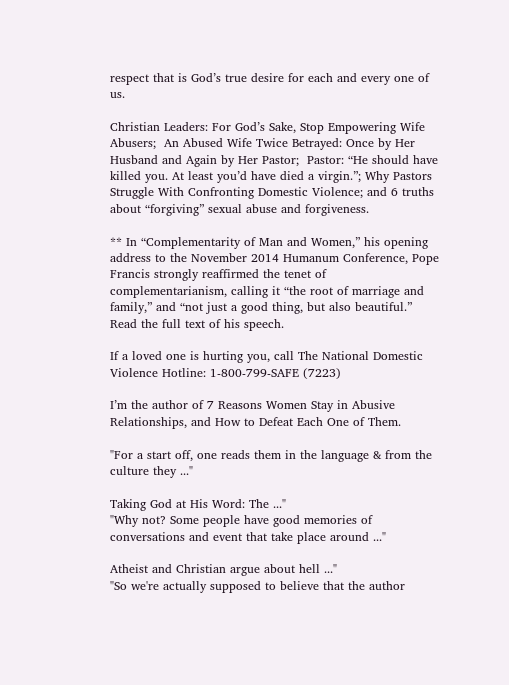respect that is God’s true desire for each and every one of us.

Christian Leaders: For God’s Sake, Stop Empowering Wife Abusers;  An Abused Wife Twice Betrayed: Once by Her Husband and Again by Her Pastor;  Pastor: “He should have killed you. At least you’d have died a virgin.”; Why Pastors Struggle With Confronting Domestic Violence; and 6 truths about “forgiving” sexual abuse and forgiveness.

** In “Complementarity of Man and Women,” his opening address to the November 2014 Humanum Conference, Pope Francis strongly reaffirmed the tenet of complementarianism, calling it “the root of marriage and family,” and “not just a good thing, but also beautiful.” Read the full text of his speech.

If a loved one is hurting you, call The National Domestic Violence Hotline: 1-800-799-SAFE (7223)

I’m the author of 7 Reasons Women Stay in Abusive Relationships, and How to Defeat Each One of Them.

"For a start off, one reads them in the language & from the culture they ..."

Taking God at His Word: The ..."
"Why not? Some people have good memories of conversations and event that take place around ..."

Atheist and Christian argue about hell ..."
"So we're actually supposed to believe that the author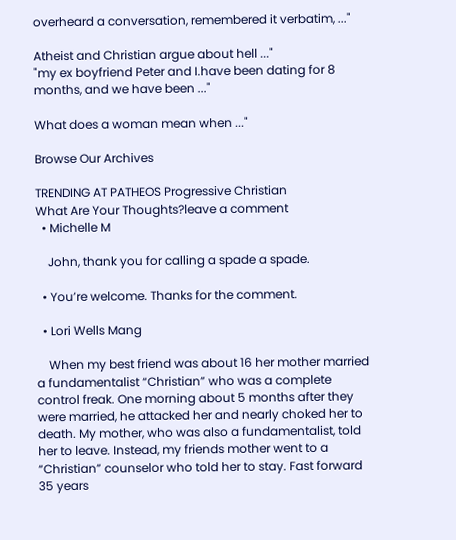overheard a conversation, remembered it verbatim, ..."

Atheist and Christian argue about hell ..."
"my ex boyfriend Peter and I.have been dating for 8 months, and we have been ..."

What does a woman mean when ..."

Browse Our Archives

TRENDING AT PATHEOS Progressive Christian
What Are Your Thoughts?leave a comment
  • Michelle M

    John, thank you for calling a spade a spade.

  • You’re welcome. Thanks for the comment.

  • Lori Wells Mang

    When my best friend was about 16 her mother married a fundamentalist “Christian” who was a complete control freak. One morning about 5 months after they were married, he attacked her and nearly choked her to death. My mother, who was also a fundamentalist, told her to leave. Instead, my friends mother went to a “Christian” counselor who told her to stay. Fast forward 35 years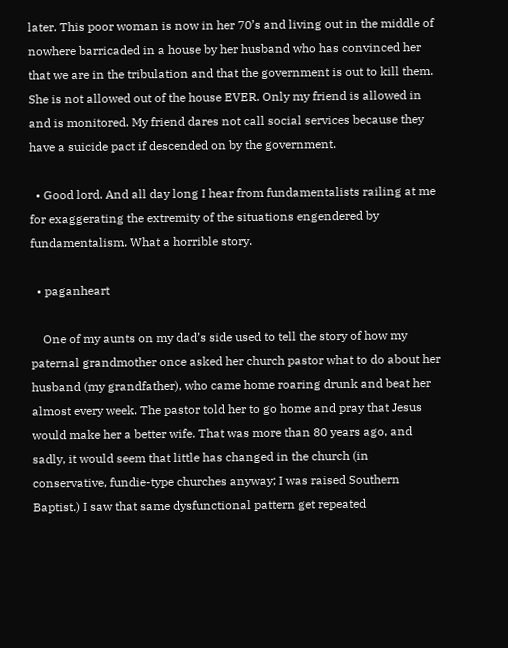later. This poor woman is now in her 70’s and living out in the middle of nowhere barricaded in a house by her husband who has convinced her that we are in the tribulation and that the government is out to kill them. She is not allowed out of the house EVER. Only my friend is allowed in and is monitored. My friend dares not call social services because they have a suicide pact if descended on by the government.

  • Good lord. And all day long I hear from fundamentalists railing at me for exaggerating the extremity of the situations engendered by fundamentalism. What a horrible story.

  • paganheart

    One of my aunts on my dad’s side used to tell the story of how my paternal grandmother once asked her church pastor what to do about her husband (my grandfather), who came home roaring drunk and beat her almost every week. The pastor told her to go home and pray that Jesus would make her a better wife. That was more than 80 years ago, and sadly, it would seem that little has changed in the church (in conservative, fundie-type churches anyway; I was raised Southern Baptist.) I saw that same dysfunctional pattern get repeated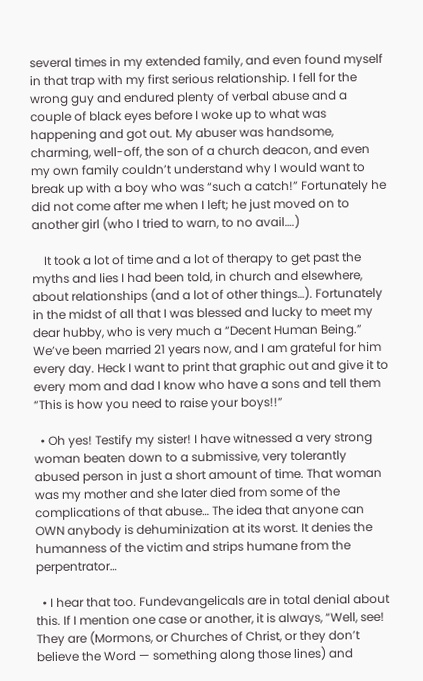several times in my extended family, and even found myself in that trap with my first serious relationship. I fell for the wrong guy and endured plenty of verbal abuse and a couple of black eyes before I woke up to what was happening and got out. My abuser was handsome, charming, well-off, the son of a church deacon, and even my own family couldn’t understand why I would want to break up with a boy who was “such a catch!” Fortunately he did not come after me when I left; he just moved on to another girl (who I tried to warn, to no avail….)

    It took a lot of time and a lot of therapy to get past the myths and lies I had been told, in church and elsewhere, about relationships (and a lot of other things…). Fortunately in the midst of all that I was blessed and lucky to meet my dear hubby, who is very much a “Decent Human Being.”  We’ve been married 21 years now, and I am grateful for him every day. Heck I want to print that graphic out and give it to every mom and dad I know who have a sons and tell them “This is how you need to raise your boys!!”

  • Oh yes! Testify my sister! I have witnessed a very strong woman beaten down to a submissive, very tolerantly abused person in just a short amount of time. That woman was my mother and she later died from some of the complications of that abuse… The idea that anyone can OWN anybody is dehuminization at its worst. It denies the humanness of the victim and strips humane from the perpentrator…

  • I hear that too. Fundevangelicals are in total denial about this. If I mention one case or another, it is always, “Well, see! They are (Mormons, or Churches of Christ, or they don’t believe the Word — something along those lines) and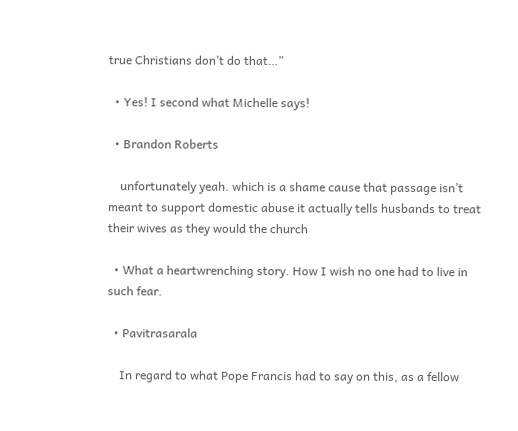true Christians don’t do that…”

  • Yes! I second what Michelle says!

  • Brandon Roberts

    unfortunately yeah. which is a shame cause that passage isn’t meant to support domestic abuse it actually tells husbands to treat their wives as they would the church

  • What a heartwrenching story. How I wish no one had to live in such fear.

  • Pavitrasarala

    In regard to what Pope Francis had to say on this, as a fellow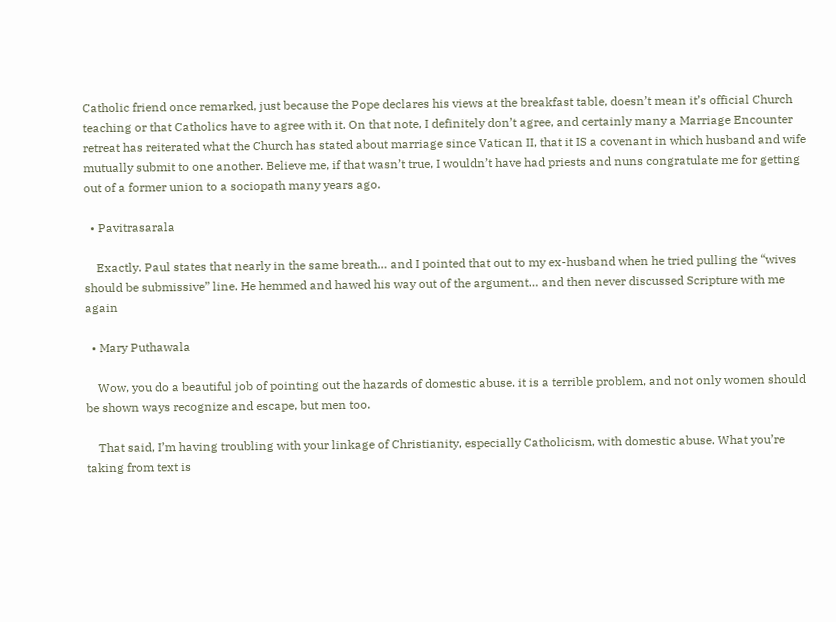Catholic friend once remarked, just because the Pope declares his views at the breakfast table, doesn’t mean it’s official Church teaching or that Catholics have to agree with it. On that note, I definitely don’t agree, and certainly many a Marriage Encounter retreat has reiterated what the Church has stated about marriage since Vatican II, that it IS a covenant in which husband and wife mutually submit to one another. Believe me, if that wasn’t true, I wouldn’t have had priests and nuns congratulate me for getting out of a former union to a sociopath many years ago.

  • Pavitrasarala

    Exactly. Paul states that nearly in the same breath… and I pointed that out to my ex-husband when he tried pulling the “wives should be submissive” line. He hemmed and hawed his way out of the argument… and then never discussed Scripture with me again

  • Mary Puthawala

    Wow, you do a beautiful job of pointing out the hazards of domestic abuse. it is a terrible problem, and not only women should be shown ways recognize and escape, but men too.

    That said, I’m having troubling with your linkage of Christianity, especially Catholicism, with domestic abuse. What you’re taking from text is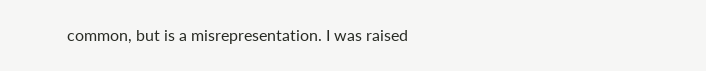common, but is a misrepresentation. I was raised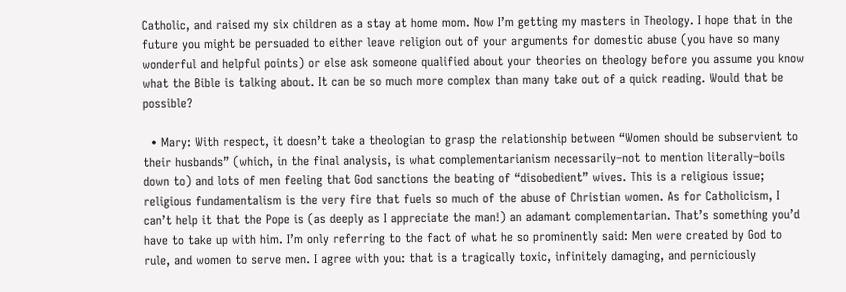Catholic, and raised my six children as a stay at home mom. Now I’m getting my masters in Theology. I hope that in the future you might be persuaded to either leave religion out of your arguments for domestic abuse (you have so many wonderful and helpful points) or else ask someone qualified about your theories on theology before you assume you know what the Bible is talking about. It can be so much more complex than many take out of a quick reading. Would that be possible?

  • Mary: With respect, it doesn’t take a theologian to grasp the relationship between “Women should be subservient to their husbands” (which, in the final analysis, is what complementarianism necessarily–not to mention literally–boils down to) and lots of men feeling that God sanctions the beating of “disobedient” wives. This is a religious issue; religious fundamentalism is the very fire that fuels so much of the abuse of Christian women. As for Catholicism, I can’t help it that the Pope is (as deeply as I appreciate the man!) an adamant complementarian. That’s something you’d have to take up with him. I’m only referring to the fact of what he so prominently said: Men were created by God to rule, and women to serve men. I agree with you: that is a tragically toxic, infinitely damaging, and perniciously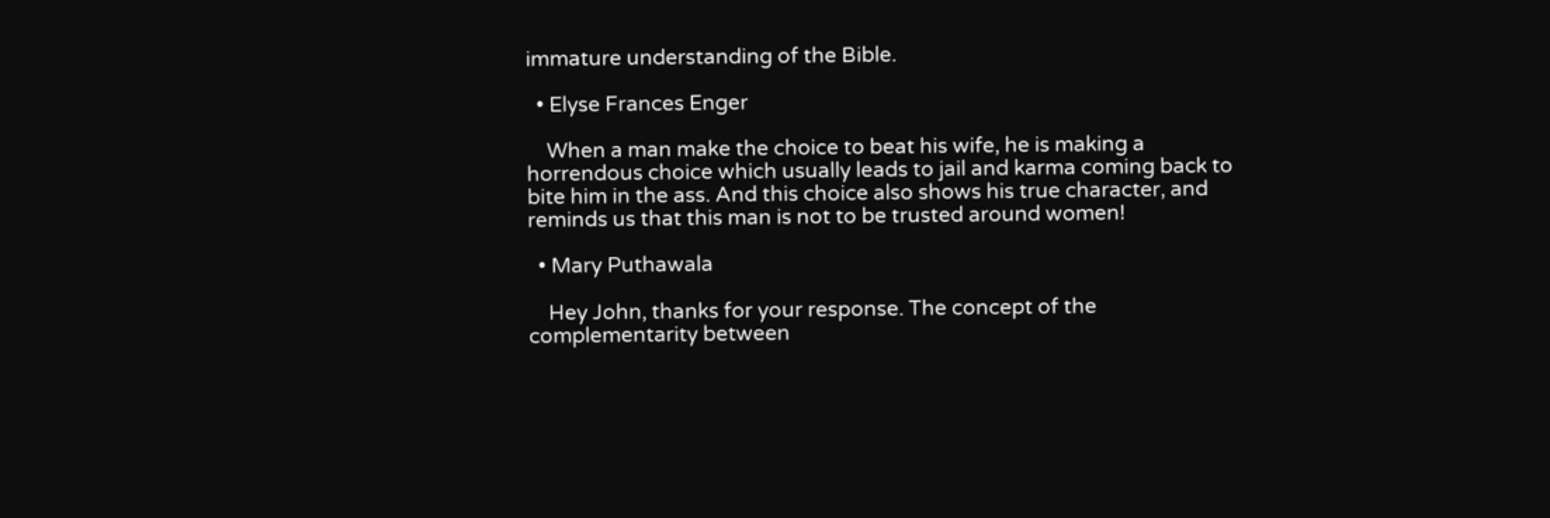immature understanding of the Bible.

  • Elyse Frances Enger

    When a man make the choice to beat his wife, he is making a horrendous choice which usually leads to jail and karma coming back to bite him in the ass. And this choice also shows his true character, and reminds us that this man is not to be trusted around women!

  • Mary Puthawala

    Hey John, thanks for your response. The concept of the complementarity between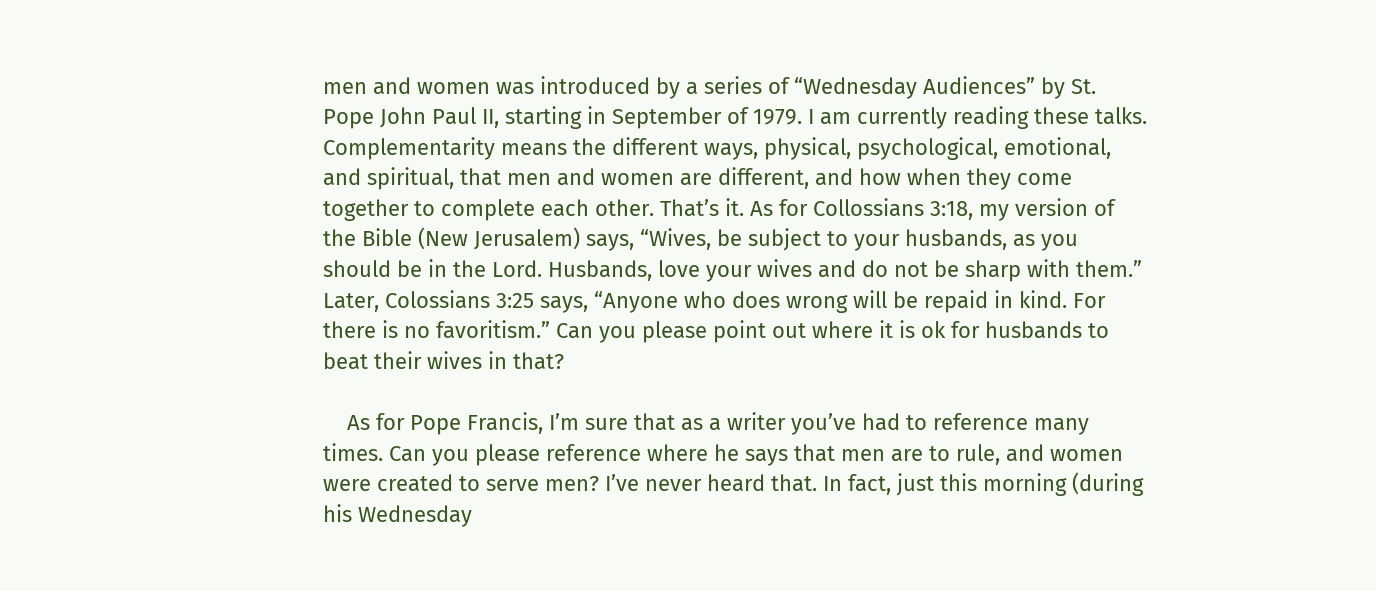men and women was introduced by a series of “Wednesday Audiences” by St. Pope John Paul II, starting in September of 1979. I am currently reading these talks. Complementarity means the different ways, physical, psychological, emotional, and spiritual, that men and women are different, and how when they come together to complete each other. That’s it. As for Collossians 3:18, my version of the Bible (New Jerusalem) says, “Wives, be subject to your husbands, as you should be in the Lord. Husbands, love your wives and do not be sharp with them.” Later, Colossians 3:25 says, “Anyone who does wrong will be repaid in kind. For there is no favoritism.” Can you please point out where it is ok for husbands to beat their wives in that?

    As for Pope Francis, I’m sure that as a writer you’ve had to reference many times. Can you please reference where he says that men are to rule, and women were created to serve men? I’ve never heard that. In fact, just this morning (during his Wednesday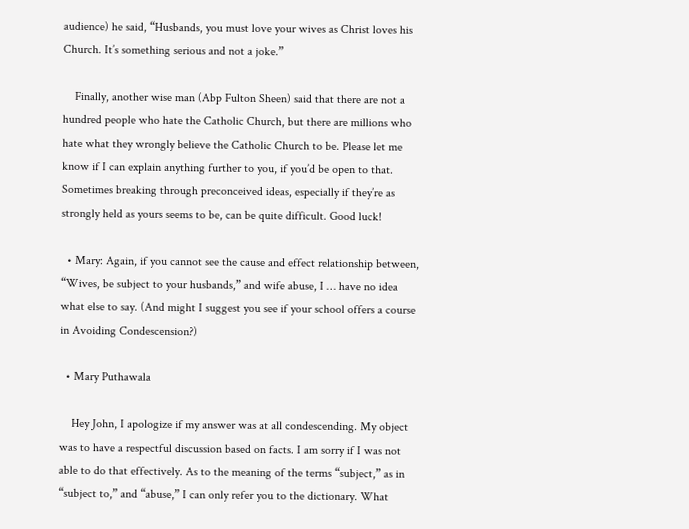audience) he said, “Husbands, you must love your wives as Christ loves his Church. It’s something serious and not a joke.”

    Finally, another wise man (Abp Fulton Sheen) said that there are not a hundred people who hate the Catholic Church, but there are millions who hate what they wrongly believe the Catholic Church to be. Please let me know if I can explain anything further to you, if you’d be open to that. Sometimes breaking through preconceived ideas, especially if they’re as strongly held as yours seems to be, can be quite difficult. Good luck!

  • Mary: Again, if you cannot see the cause and effect relationship between, “Wives, be subject to your husbands,” and wife abuse, I … have no idea what else to say. (And might I suggest you see if your school offers a course in Avoiding Condescension?)

  • Mary Puthawala

    Hey John, I apologize if my answer was at all condescending. My object was to have a respectful discussion based on facts. I am sorry if I was not able to do that effectively. As to the meaning of the terms “subject,” as in “subject to,” and “abuse,” I can only refer you to the dictionary. What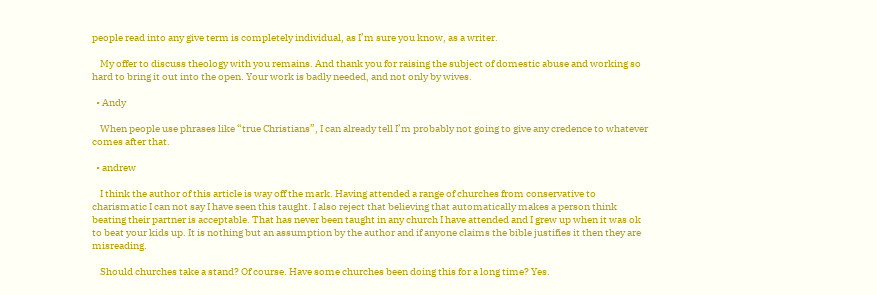people read into any give term is completely individual, as I’m sure you know, as a writer.

    My offer to discuss theology with you remains. And thank you for raising the subject of domestic abuse and working so hard to bring it out into the open. Your work is badly needed, and not only by wives.

  • Andy

    When people use phrases like “true Christians”, I can already tell I’m probably not going to give any credence to whatever comes after that.

  • andrew

    I think the author of this article is way off the mark. Having attended a range of churches from conservative to charismatic I can not say I have seen this taught. I also reject that believing that automatically makes a person think beating their partner is acceptable. That has never been taught in any church I have attended and I grew up when it was ok to beat your kids up. It is nothing but an assumption by the author and if anyone claims the bible justifies it then they are misreading.

    Should churches take a stand? Of course. Have some churches been doing this for a long time? Yes.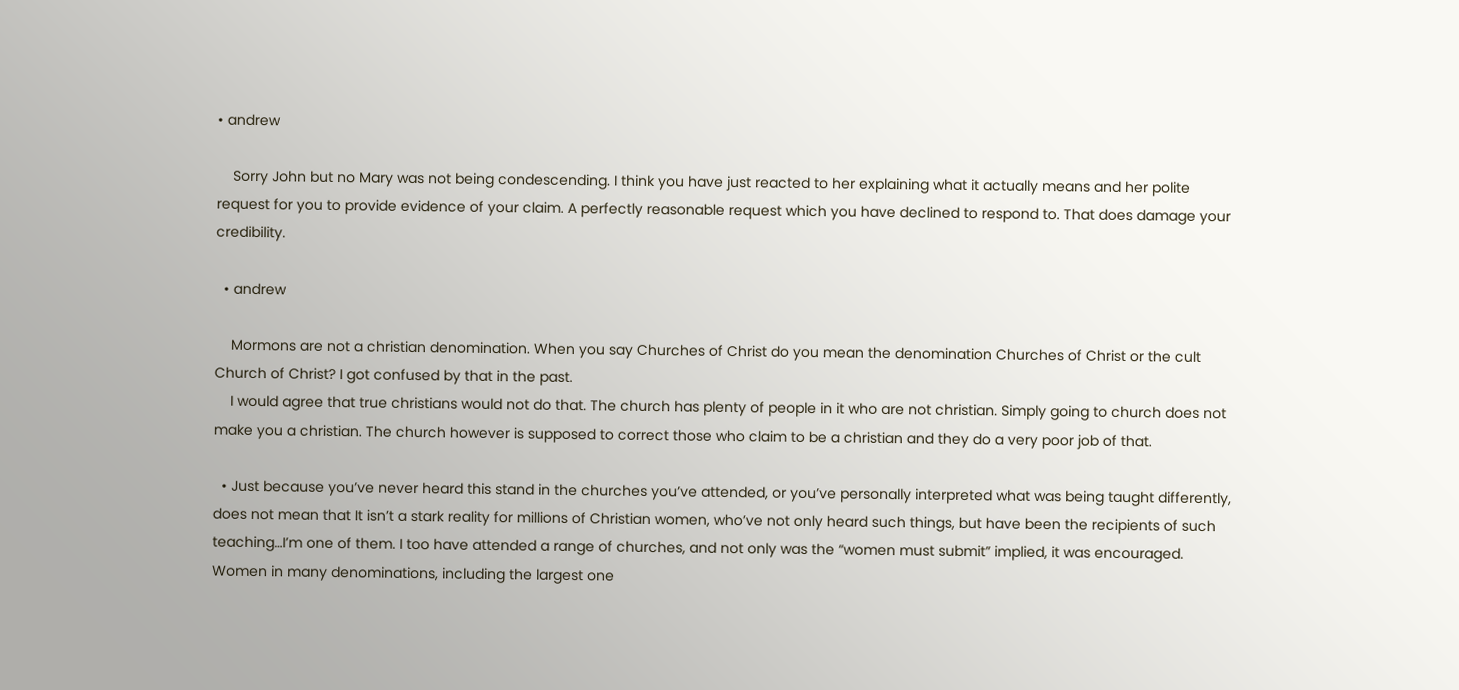• andrew

    Sorry John but no Mary was not being condescending. I think you have just reacted to her explaining what it actually means and her polite request for you to provide evidence of your claim. A perfectly reasonable request which you have declined to respond to. That does damage your credibility.

  • andrew

    Mormons are not a christian denomination. When you say Churches of Christ do you mean the denomination Churches of Christ or the cult Church of Christ? I got confused by that in the past.
    I would agree that true christians would not do that. The church has plenty of people in it who are not christian. Simply going to church does not make you a christian. The church however is supposed to correct those who claim to be a christian and they do a very poor job of that.

  • Just because you’ve never heard this stand in the churches you’ve attended, or you’ve personally interpreted what was being taught differently, does not mean that It isn’t a stark reality for millions of Christian women, who’ve not only heard such things, but have been the recipients of such teaching…I’m one of them. I too have attended a range of churches, and not only was the “women must submit” implied, it was encouraged. Women in many denominations, including the largest one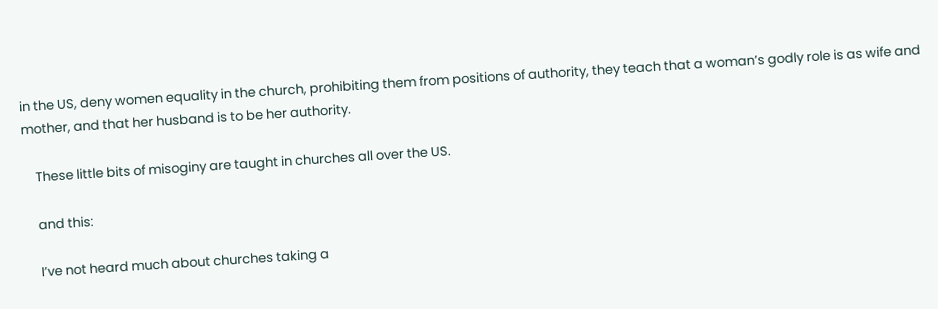in the US, deny women equality in the church, prohibiting them from positions of authority, they teach that a woman’s godly role is as wife and mother, and that her husband is to be her authority.

    These little bits of misoginy are taught in churches all over the US.

    and this:

    I’ve not heard much about churches taking a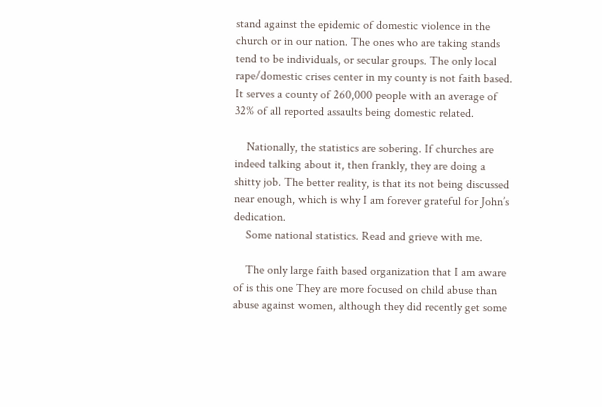stand against the epidemic of domestic violence in the church or in our nation. The ones who are taking stands tend to be individuals, or secular groups. The only local rape/domestic crises center in my county is not faith based. It serves a county of 260,000 people with an average of 32% of all reported assaults being domestic related.

    Nationally, the statistics are sobering. If churches are indeed talking about it, then frankly, they are doing a shitty job. The better reality, is that its not being discussed near enough, which is why I am forever grateful for John’s dedication.
    Some national statistics. Read and grieve with me.

    The only large faith based organization that I am aware of is this one They are more focused on child abuse than abuse against women, although they did recently get some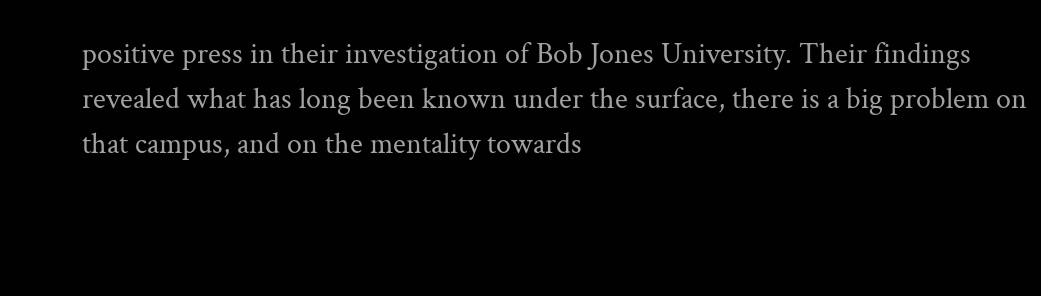positive press in their investigation of Bob Jones University. Their findings revealed what has long been known under the surface, there is a big problem on that campus, and on the mentality towards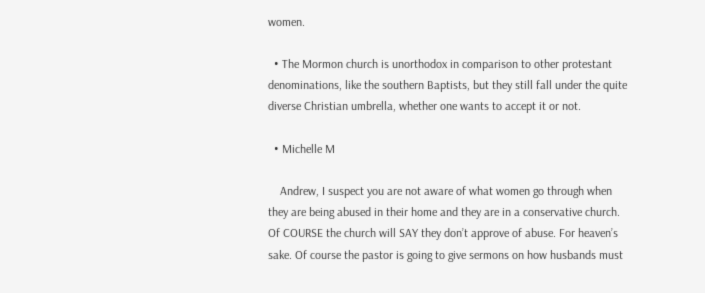women.

  • The Mormon church is unorthodox in comparison to other protestant denominations, like the southern Baptists, but they still fall under the quite diverse Christian umbrella, whether one wants to accept it or not.

  • Michelle M

    Andrew, I suspect you are not aware of what women go through when they are being abused in their home and they are in a conservative church. Of COURSE the church will SAY they don’t approve of abuse. For heaven’s sake. Of course the pastor is going to give sermons on how husbands must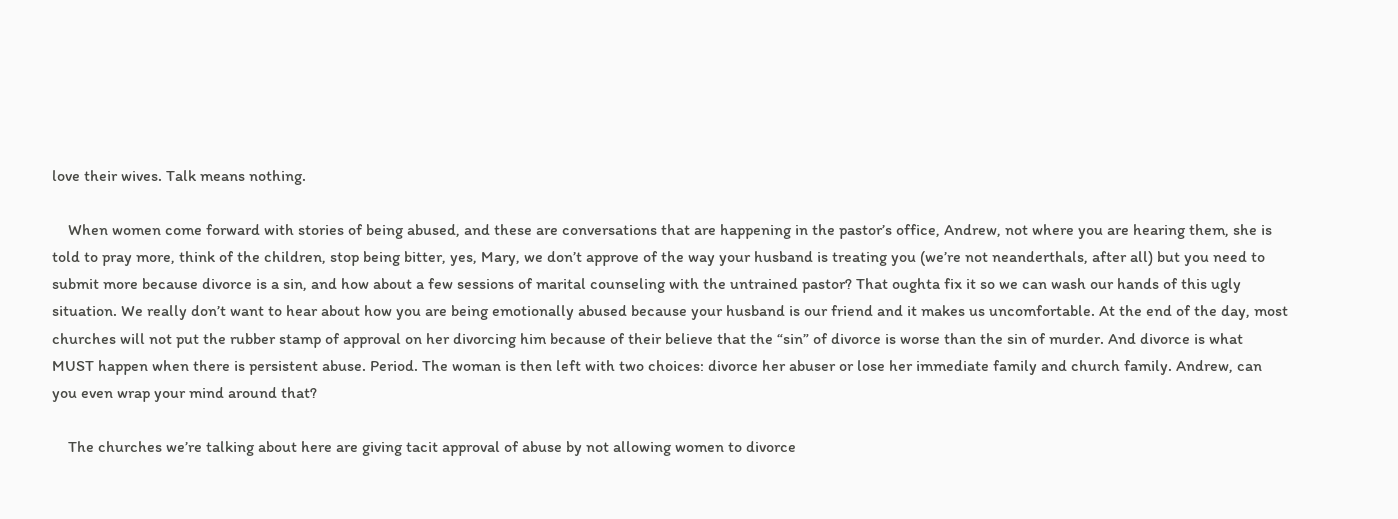love their wives. Talk means nothing.

    When women come forward with stories of being abused, and these are conversations that are happening in the pastor’s office, Andrew, not where you are hearing them, she is told to pray more, think of the children, stop being bitter, yes, Mary, we don’t approve of the way your husband is treating you (we’re not neanderthals, after all) but you need to submit more because divorce is a sin, and how about a few sessions of marital counseling with the untrained pastor? That oughta fix it so we can wash our hands of this ugly situation. We really don’t want to hear about how you are being emotionally abused because your husband is our friend and it makes us uncomfortable. At the end of the day, most churches will not put the rubber stamp of approval on her divorcing him because of their believe that the “sin” of divorce is worse than the sin of murder. And divorce is what MUST happen when there is persistent abuse. Period. The woman is then left with two choices: divorce her abuser or lose her immediate family and church family. Andrew, can you even wrap your mind around that?

    The churches we’re talking about here are giving tacit approval of abuse by not allowing women to divorce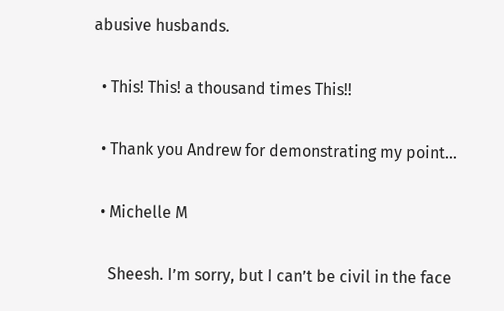abusive husbands.

  • This! This! a thousand times This!!

  • Thank you Andrew for demonstrating my point…

  • Michelle M

    Sheesh. I’m sorry, but I can’t be civil in the face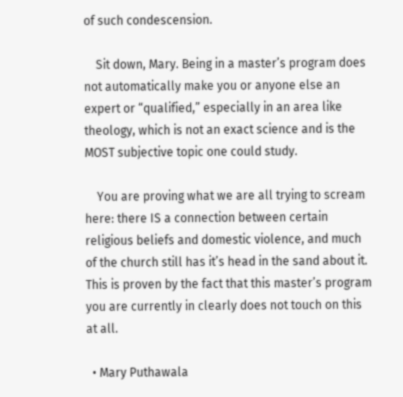of such condescension.

    Sit down, Mary. Being in a master’s program does not automatically make you or anyone else an expert or “qualified,” especially in an area like theology, which is not an exact science and is the MOST subjective topic one could study.

    You are proving what we are all trying to scream here: there IS a connection between certain religious beliefs and domestic violence, and much of the church still has it’s head in the sand about it. This is proven by the fact that this master’s program you are currently in clearly does not touch on this at all.

  • Mary Puthawala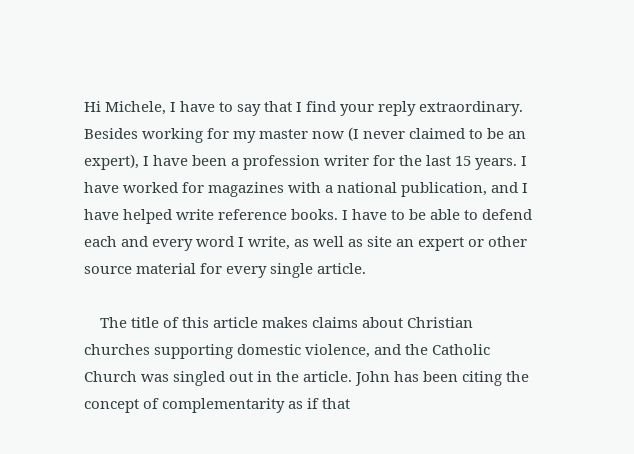Hi Michele, I have to say that I find your reply extraordinary. Besides working for my master now (I never claimed to be an expert), I have been a profession writer for the last 15 years. I have worked for magazines with a national publication, and I have helped write reference books. I have to be able to defend each and every word I write, as well as site an expert or other source material for every single article.

    The title of this article makes claims about Christian churches supporting domestic violence, and the Catholic Church was singled out in the article. John has been citing the concept of complementarity as if that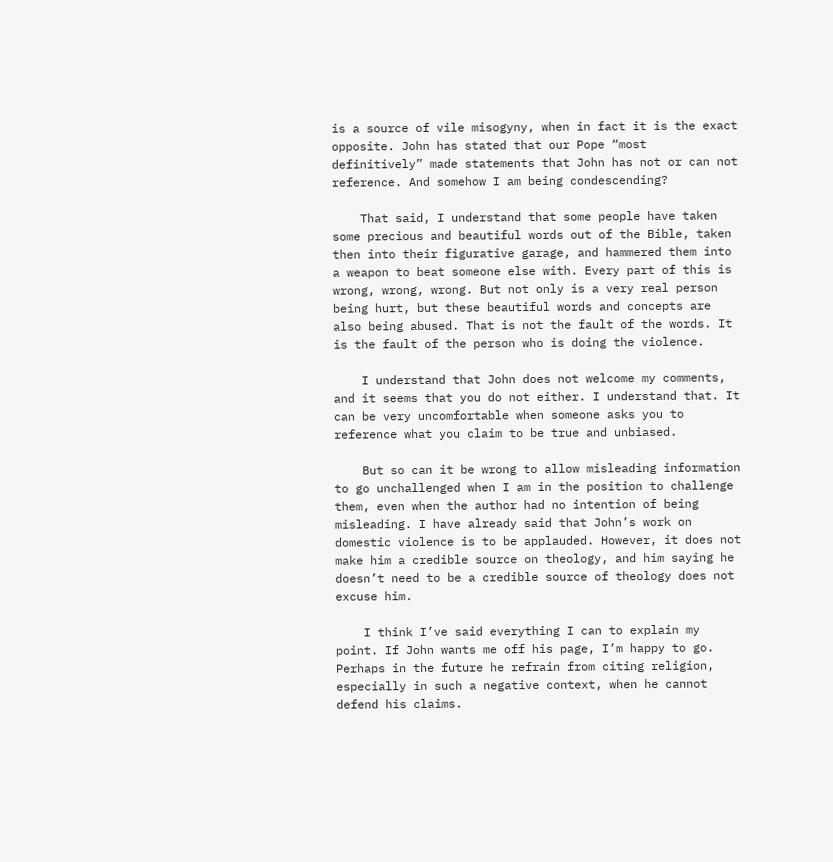is a source of vile misogyny, when in fact it is the exact opposite. John has stated that our Pope “most definitively” made statements that John has not or can not reference. And somehow I am being condescending?

    That said, I understand that some people have taken some precious and beautiful words out of the Bible, taken then into their figurative garage, and hammered them into a weapon to beat someone else with. Every part of this is wrong, wrong, wrong. But not only is a very real person being hurt, but these beautiful words and concepts are also being abused. That is not the fault of the words. It is the fault of the person who is doing the violence.

    I understand that John does not welcome my comments, and it seems that you do not either. I understand that. It can be very uncomfortable when someone asks you to reference what you claim to be true and unbiased.

    But so can it be wrong to allow misleading information to go unchallenged when I am in the position to challenge them, even when the author had no intention of being misleading. I have already said that John’s work on domestic violence is to be applauded. However, it does not make him a credible source on theology, and him saying he doesn’t need to be a credible source of theology does not excuse him.

    I think I’ve said everything I can to explain my point. If John wants me off his page, I’m happy to go. Perhaps in the future he refrain from citing religion, especially in such a negative context, when he cannot defend his claims.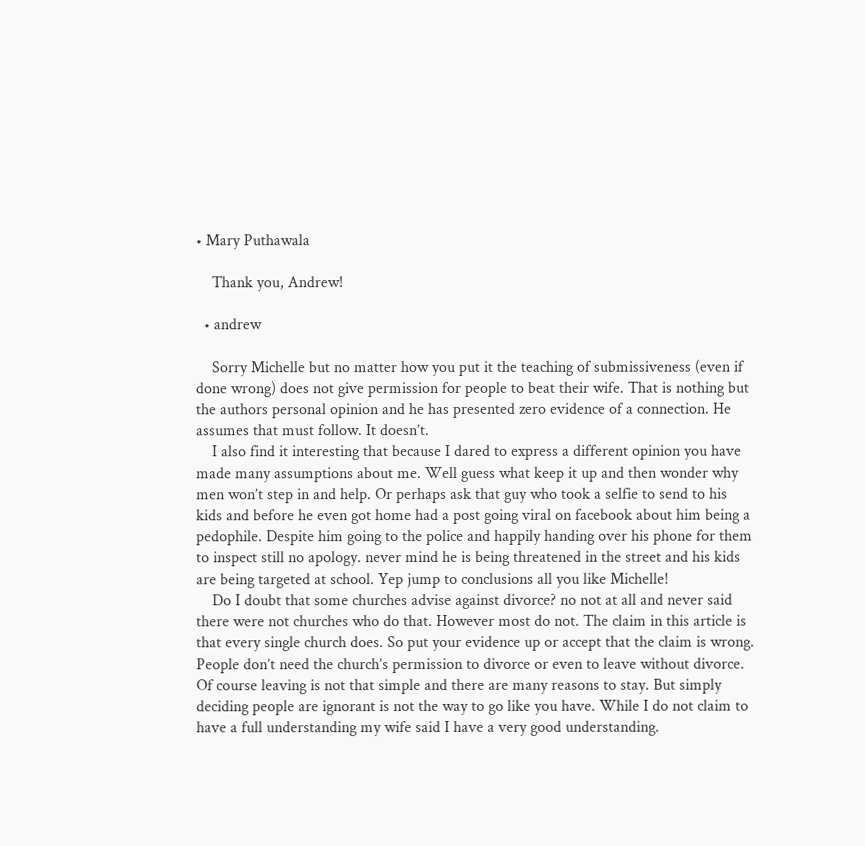• Mary Puthawala

    Thank you, Andrew!

  • andrew

    Sorry Michelle but no matter how you put it the teaching of submissiveness (even if done wrong) does not give permission for people to beat their wife. That is nothing but the authors personal opinion and he has presented zero evidence of a connection. He assumes that must follow. It doesn’t.
    I also find it interesting that because I dared to express a different opinion you have made many assumptions about me. Well guess what keep it up and then wonder why men won’t step in and help. Or perhaps ask that guy who took a selfie to send to his kids and before he even got home had a post going viral on facebook about him being a pedophile. Despite him going to the police and happily handing over his phone for them to inspect still no apology. never mind he is being threatened in the street and his kids are being targeted at school. Yep jump to conclusions all you like Michelle!
    Do I doubt that some churches advise against divorce? no not at all and never said there were not churches who do that. However most do not. The claim in this article is that every single church does. So put your evidence up or accept that the claim is wrong. People don’t need the church’s permission to divorce or even to leave without divorce. Of course leaving is not that simple and there are many reasons to stay. But simply deciding people are ignorant is not the way to go like you have. While I do not claim to have a full understanding my wife said I have a very good understanding.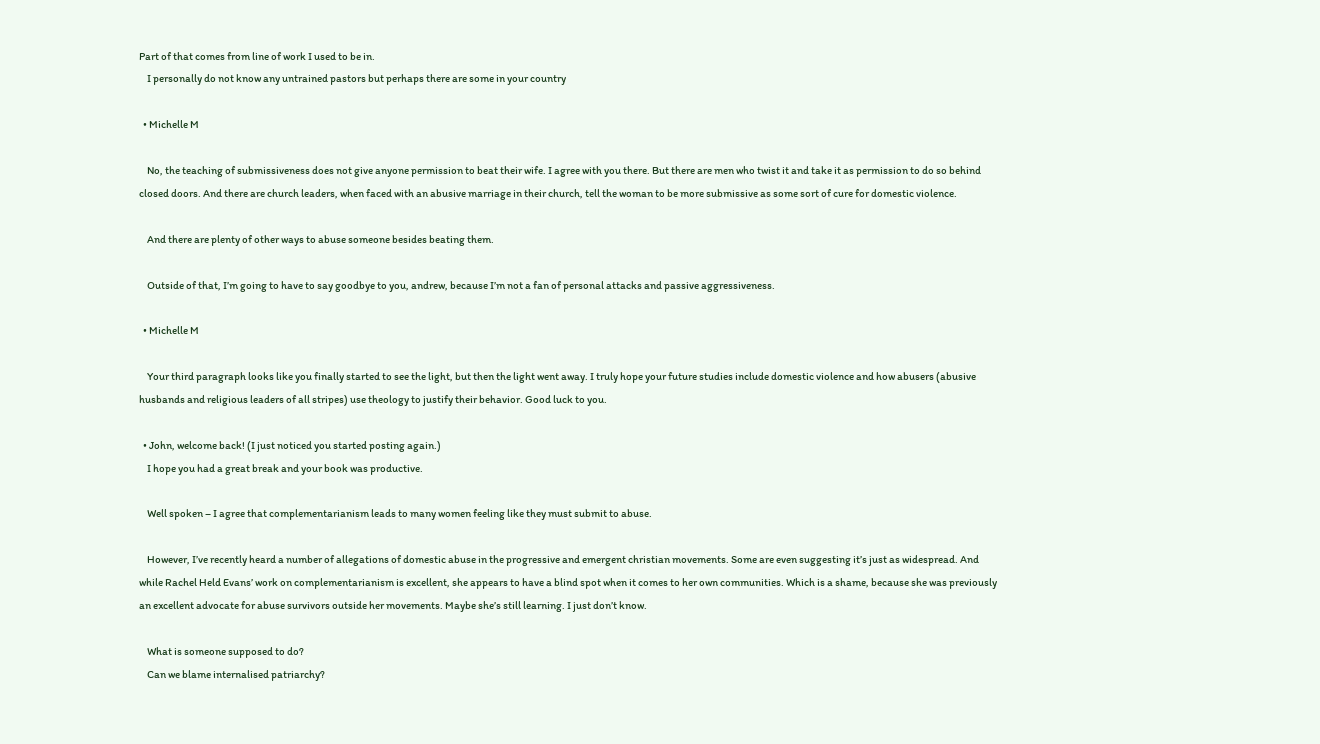Part of that comes from line of work I used to be in.
    I personally do not know any untrained pastors but perhaps there are some in your country

  • Michelle M

    No, the teaching of submissiveness does not give anyone permission to beat their wife. I agree with you there. But there are men who twist it and take it as permission to do so behind closed doors. And there are church leaders, when faced with an abusive marriage in their church, tell the woman to be more submissive as some sort of cure for domestic violence.

    And there are plenty of other ways to abuse someone besides beating them.

    Outside of that, I’m going to have to say goodbye to you, andrew, because I’m not a fan of personal attacks and passive aggressiveness.

  • Michelle M

    Your third paragraph looks like you finally started to see the light, but then the light went away. I truly hope your future studies include domestic violence and how abusers (abusive husbands and religious leaders of all stripes) use theology to justify their behavior. Good luck to you.

  • John, welcome back! (I just noticed you started posting again.)
    I hope you had a great break and your book was productive.

    Well spoken – I agree that complementarianism leads to many women feeling like they must submit to abuse.

    However, I’ve recently heard a number of allegations of domestic abuse in the progressive and emergent christian movements. Some are even suggesting it’s just as widespread. And while Rachel Held Evans’ work on complementarianism is excellent, she appears to have a blind spot when it comes to her own communities. Which is a shame, because she was previously an excellent advocate for abuse survivors outside her movements. Maybe she’s still learning. I just don’t know.

    What is someone supposed to do?
    Can we blame internalised patriarchy?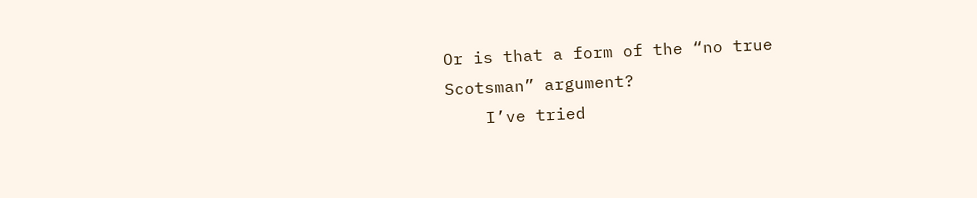Or is that a form of the “no true Scotsman” argument?
    I’ve tried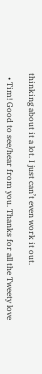thinking about it a lot. I just can’t even work it out.

  • Tim! Good to see/hear from you. Thanks for all the Tweety love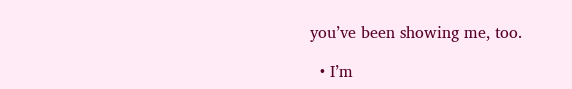you’ve been showing me, too.

  • I’m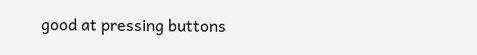good at pressing buttons